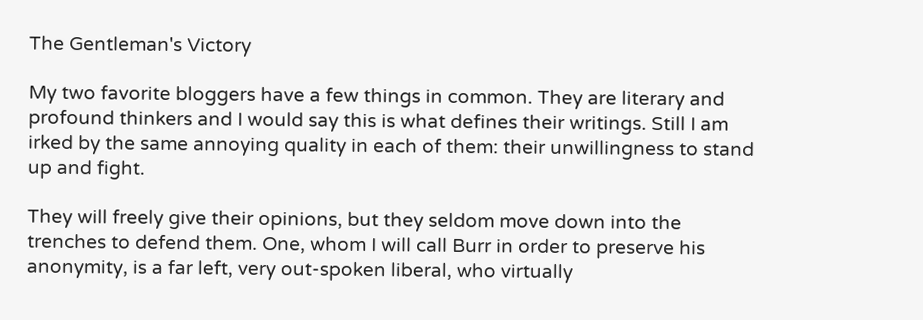The Gentleman's Victory

My two favorite bloggers have a few things in common. They are literary and profound thinkers and I would say this is what defines their writings. Still I am irked by the same annoying quality in each of them: their unwillingness to stand up and fight.

They will freely give their opinions, but they seldom move down into the trenches to defend them. One, whom I will call Burr in order to preserve his anonymity, is a far left, very out-spoken liberal, who virtually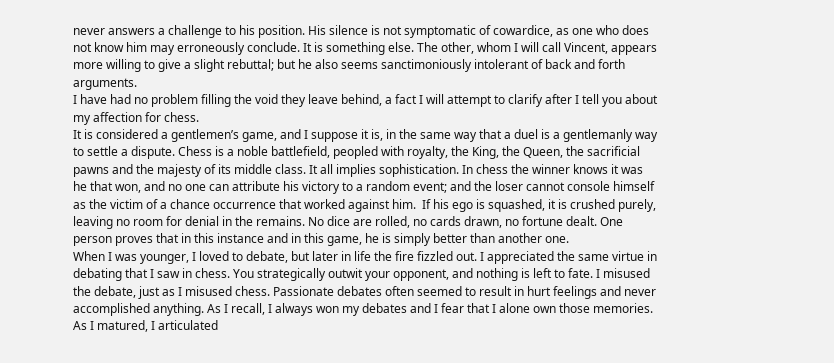never answers a challenge to his position. His silence is not symptomatic of cowardice, as one who does not know him may erroneously conclude. It is something else. The other, whom I will call Vincent, appears more willing to give a slight rebuttal; but he also seems sanctimoniously intolerant of back and forth arguments.
I have had no problem filling the void they leave behind, a fact I will attempt to clarify after I tell you about my affection for chess.
It is considered a gentlemen’s game, and I suppose it is, in the same way that a duel is a gentlemanly way to settle a dispute. Chess is a noble battlefield, peopled with royalty, the King, the Queen, the sacrificial pawns and the majesty of its middle class. It all implies sophistication. In chess the winner knows it was he that won, and no one can attribute his victory to a random event; and the loser cannot console himself as the victim of a chance occurrence that worked against him.  If his ego is squashed, it is crushed purely, leaving no room for denial in the remains. No dice are rolled, no cards drawn, no fortune dealt. One person proves that in this instance and in this game, he is simply better than another one.
When I was younger, I loved to debate, but later in life the fire fizzled out. I appreciated the same virtue in debating that I saw in chess. You strategically outwit your opponent, and nothing is left to fate. I misused the debate, just as I misused chess. Passionate debates often seemed to result in hurt feelings and never accomplished anything. As I recall, I always won my debates and I fear that I alone own those memories. As I matured, I articulated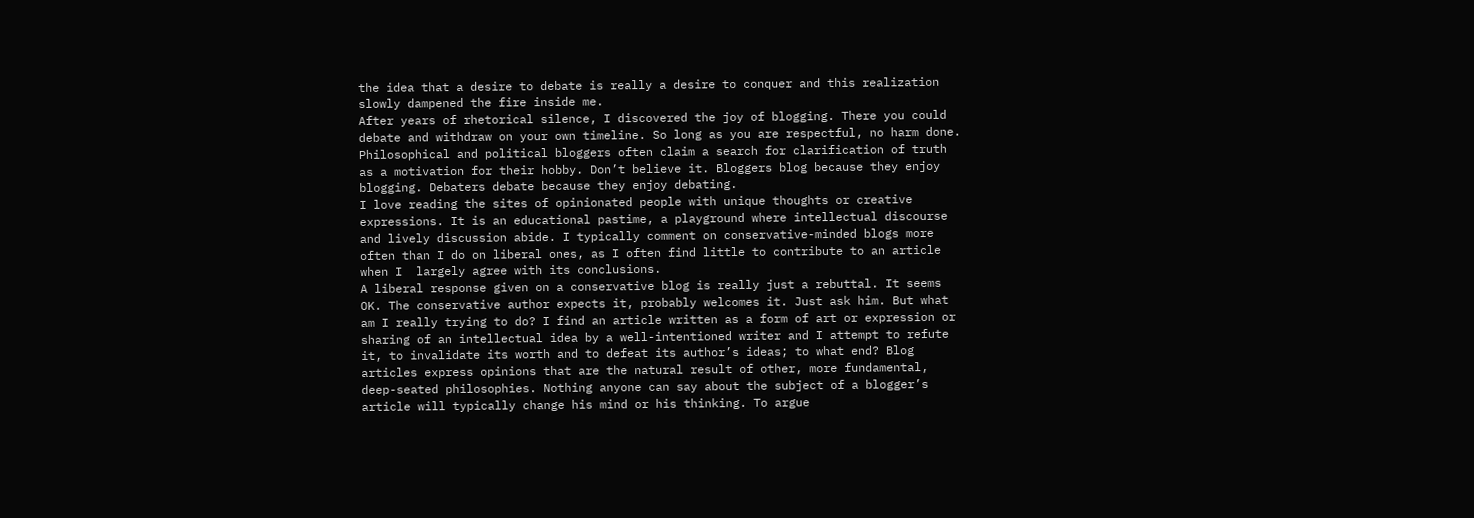the idea that a desire to debate is really a desire to conquer and this realization slowly dampened the fire inside me.
After years of rhetorical silence, I discovered the joy of blogging. There you could debate and withdraw on your own timeline. So long as you are respectful, no harm done. Philosophical and political bloggers often claim a search for clarification of truth as a motivation for their hobby. Don’t believe it. Bloggers blog because they enjoy blogging. Debaters debate because they enjoy debating.
I love reading the sites of opinionated people with unique thoughts or creative expressions. It is an educational pastime, a playground where intellectual discourse and lively discussion abide. I typically comment on conservative-minded blogs more often than I do on liberal ones, as I often find little to contribute to an article when I  largely agree with its conclusions.
A liberal response given on a conservative blog is really just a rebuttal. It seems OK. The conservative author expects it, probably welcomes it. Just ask him. But what am I really trying to do? I find an article written as a form of art or expression or sharing of an intellectual idea by a well-intentioned writer and I attempt to refute it, to invalidate its worth and to defeat its author’s ideas; to what end? Blog articles express opinions that are the natural result of other, more fundamental, deep-seated philosophies. Nothing anyone can say about the subject of a blogger’s article will typically change his mind or his thinking. To argue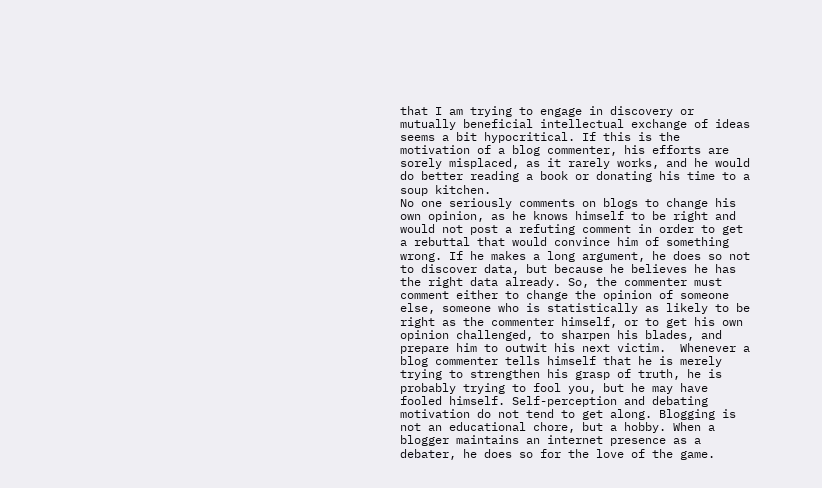that I am trying to engage in discovery or mutually beneficial intellectual exchange of ideas seems a bit hypocritical. If this is the motivation of a blog commenter, his efforts are sorely misplaced, as it rarely works, and he would do better reading a book or donating his time to a soup kitchen.
No one seriously comments on blogs to change his own opinion, as he knows himself to be right and would not post a refuting comment in order to get a rebuttal that would convince him of something wrong. If he makes a long argument, he does so not to discover data, but because he believes he has the right data already. So, the commenter must comment either to change the opinion of someone else, someone who is statistically as likely to be right as the commenter himself, or to get his own opinion challenged, to sharpen his blades, and prepare him to outwit his next victim.  Whenever a blog commenter tells himself that he is merely trying to strengthen his grasp of truth, he is probably trying to fool you, but he may have fooled himself. Self-perception and debating motivation do not tend to get along. Blogging is not an educational chore, but a hobby. When a blogger maintains an internet presence as a debater, he does so for the love of the game.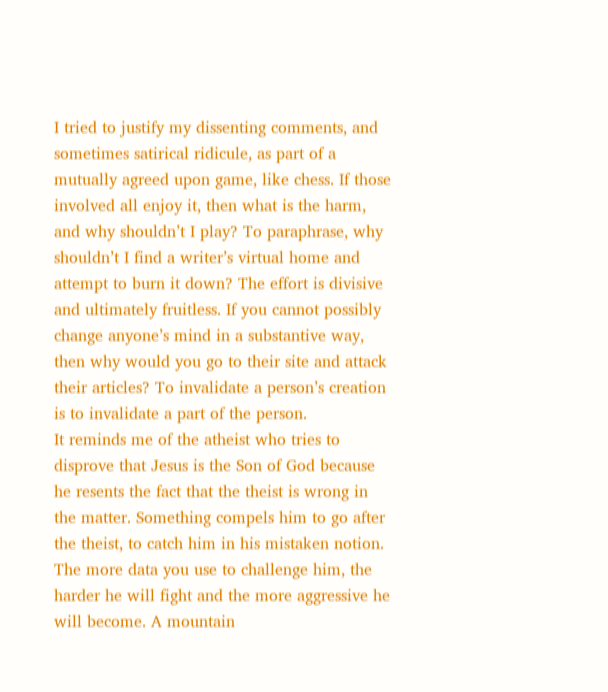I tried to justify my dissenting comments, and sometimes satirical ridicule, as part of a mutually agreed upon game, like chess. If those involved all enjoy it, then what is the harm, and why shouldn’t I play? To paraphrase, why shouldn’t I find a writer’s virtual home and attempt to burn it down? The effort is divisive and ultimately fruitless. If you cannot possibly change anyone’s mind in a substantive way, then why would you go to their site and attack their articles? To invalidate a person’s creation is to invalidate a part of the person.
It reminds me of the atheist who tries to disprove that Jesus is the Son of God because he resents the fact that the theist is wrong in the matter. Something compels him to go after the theist, to catch him in his mistaken notion. The more data you use to challenge him, the harder he will fight and the more aggressive he will become. A mountain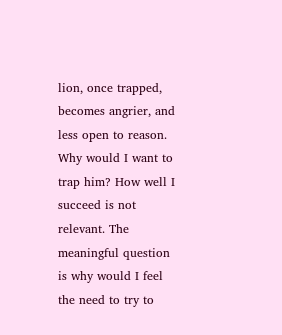lion, once trapped, becomes angrier, and less open to reason. Why would I want to trap him? How well I succeed is not relevant. The meaningful question is why would I feel the need to try to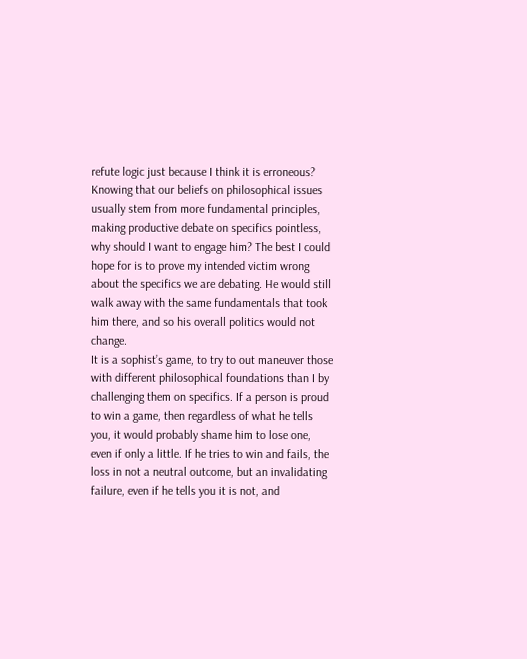refute logic just because I think it is erroneous? Knowing that our beliefs on philosophical issues usually stem from more fundamental principles, making productive debate on specifics pointless, why should I want to engage him? The best I could hope for is to prove my intended victim wrong about the specifics we are debating. He would still walk away with the same fundamentals that took him there, and so his overall politics would not change.
It is a sophist’s game, to try to out maneuver those with different philosophical foundations than I by challenging them on specifics. If a person is proud to win a game, then regardless of what he tells you, it would probably shame him to lose one, even if only a little. If he tries to win and fails, the loss in not a neutral outcome, but an invalidating failure, even if he tells you it is not, and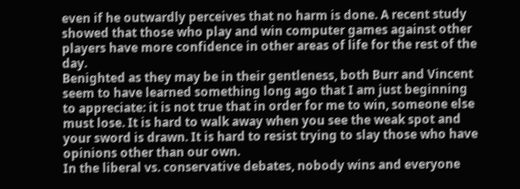even if he outwardly perceives that no harm is done. A recent study showed that those who play and win computer games against other players have more confidence in other areas of life for the rest of the day.
Benighted as they may be in their gentleness, both Burr and Vincent seem to have learned something long ago that I am just beginning to appreciate: it is not true that in order for me to win, someone else must lose. It is hard to walk away when you see the weak spot and your sword is drawn. It is hard to resist trying to slay those who have opinions other than our own.
In the liberal vs. conservative debates, nobody wins and everyone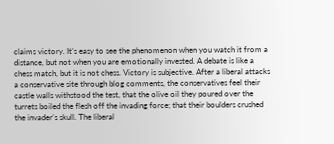claims victory. It’s easy to see the phenomenon when you watch it from a distance, but not when you are emotionally invested. A debate is like a chess match, but it is not chess. Victory is subjective. After a liberal attacks a conservative site through blog comments, the conservatives feel their castle walls withstood the test, that the olive oil they poured over the turrets boiled the flesh off the invading force; that their boulders crushed the invader’s skull. The liberal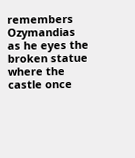remembers Ozymandias as he eyes the broken statue where the castle once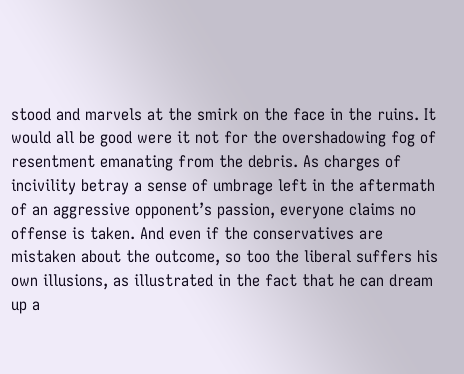stood and marvels at the smirk on the face in the ruins. It would all be good were it not for the overshadowing fog of resentment emanating from the debris. As charges of incivility betray a sense of umbrage left in the aftermath of an aggressive opponent’s passion, everyone claims no offense is taken. And even if the conservatives are mistaken about the outcome, so too the liberal suffers his own illusions, as illustrated in the fact that he can dream up a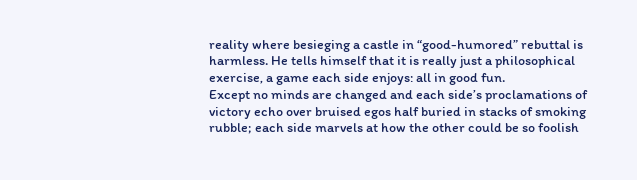reality where besieging a castle in “good-humored” rebuttal is harmless. He tells himself that it is really just a philosophical exercise, a game each side enjoys: all in good fun.
Except no minds are changed and each side’s proclamations of victory echo over bruised egos half buried in stacks of smoking rubble; each side marvels at how the other could be so foolish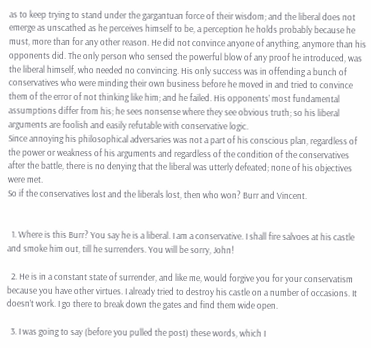as to keep trying to stand under the gargantuan force of their wisdom; and the liberal does not emerge as unscathed as he perceives himself to be, a perception he holds probably because he must, more than for any other reason. He did not convince anyone of anything, anymore than his opponents did. The only person who sensed the powerful blow of any proof he introduced, was the liberal himself, who needed no convincing. His only success was in offending a bunch of conservatives who were minding their own business before he moved in and tried to convince them of the error of not thinking like him; and he failed. His opponents’ most fundamental assumptions differ from his; he sees nonsense where they see obvious truth; so his liberal arguments are foolish and easily refutable with conservative logic.
Since annoying his philosophical adversaries was not a part of his conscious plan, regardless of the power or weakness of his arguments and regardless of the condition of the conservatives after the battle, there is no denying that the liberal was utterly defeated; none of his objectives were met.
So if the conservatives lost and the liberals lost, then who won? Burr and Vincent.


  1. Where is this Burr? You say he is a liberal. I am a conservative. I shall fire salvoes at his castle and smoke him out, till he surrenders. You will be sorry, John!

  2. He is in a constant state of surrender, and like me, would forgive you for your conservatism because you have other virtues. I already tried to destroy his castle on a number of occasions. It doesn’t work. I go there to break down the gates and find them wide open.

  3. I was going to say (before you pulled the post) these words, which I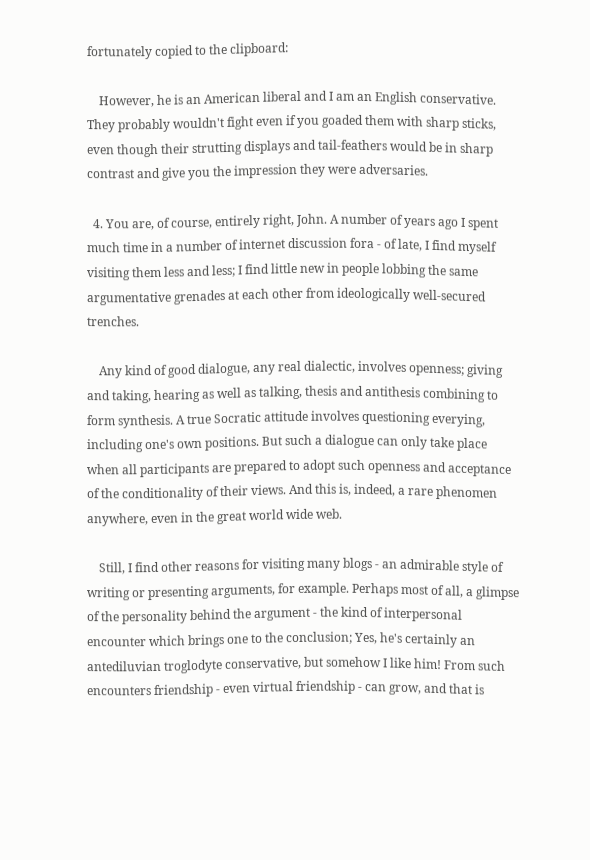fortunately copied to the clipboard:

    However, he is an American liberal and I am an English conservative. They probably wouldn't fight even if you goaded them with sharp sticks, even though their strutting displays and tail-feathers would be in sharp contrast and give you the impression they were adversaries.

  4. You are, of course, entirely right, John. A number of years ago I spent much time in a number of internet discussion fora - of late, I find myself visiting them less and less; I find little new in people lobbing the same argumentative grenades at each other from ideologically well-secured trenches.

    Any kind of good dialogue, any real dialectic, involves openness; giving and taking, hearing as well as talking, thesis and antithesis combining to form synthesis. A true Socratic attitude involves questioning everying, including one's own positions. But such a dialogue can only take place when all participants are prepared to adopt such openness and acceptance of the conditionality of their views. And this is, indeed, a rare phenomen anywhere, even in the great world wide web.

    Still, I find other reasons for visiting many blogs - an admirable style of writing or presenting arguments, for example. Perhaps most of all, a glimpse of the personality behind the argument - the kind of interpersonal encounter which brings one to the conclusion; Yes, he's certainly an antediluvian troglodyte conservative, but somehow I like him! From such encounters friendship - even virtual friendship - can grow, and that is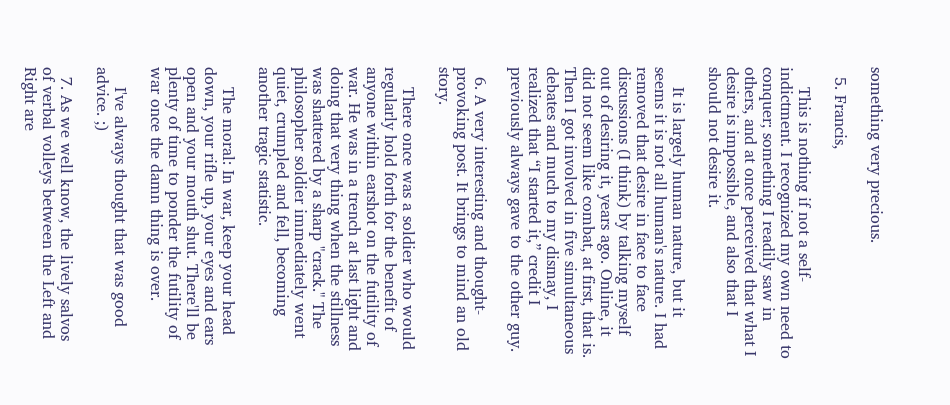something very precious.

  5. Francis,

    This is nothing if not a self-indictment. I recognized my own need to conquer; something I readily saw in others, and at once perceived that what I desire is impossible, and also that I should not desire it.

    It is largely human nature, but it seems it is not all human's nature. I had removed that desire in face to face discussions (I think) by talking myself out of desiring it, years ago. Online, it did not seem like combat, at first, that is. Then I got involved in five simultaneous debates and much to my dismay, I realized that “I started it,” credit I previously always gave to the other guy.

  6. A very interesting and thought-provoking post. It brings to mind an old story.

    There once was a soldier who would regularly hold forth for the benefit of anyone within earshot on the futility of war. He was in a trench at last light and doing that very thing when the stillness was shattered by a sharp "crack." The philosopher soldier immediately went quiet, crumpled and fell, becoming another tragic statistic.

    The moral: In war, keep your head down, your rifle up, your eyes and ears open and your mouth shut. There'll be plenty of time to ponder the futility of war once the damn thing is over.

    I've always thought that was good advice. ;)

  7. As we well know, the lively salvos of verbal volleys between the Left and Right are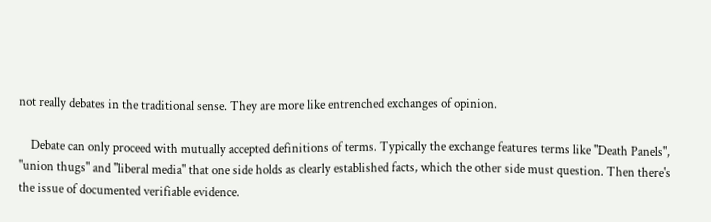not really debates in the traditional sense. They are more like entrenched exchanges of opinion.

    Debate can only proceed with mutually accepted definitions of terms. Typically the exchange features terms like "Death Panels", "union thugs" and "liberal media" that one side holds as clearly established facts, which the other side must question. Then there's the issue of documented verifiable evidence.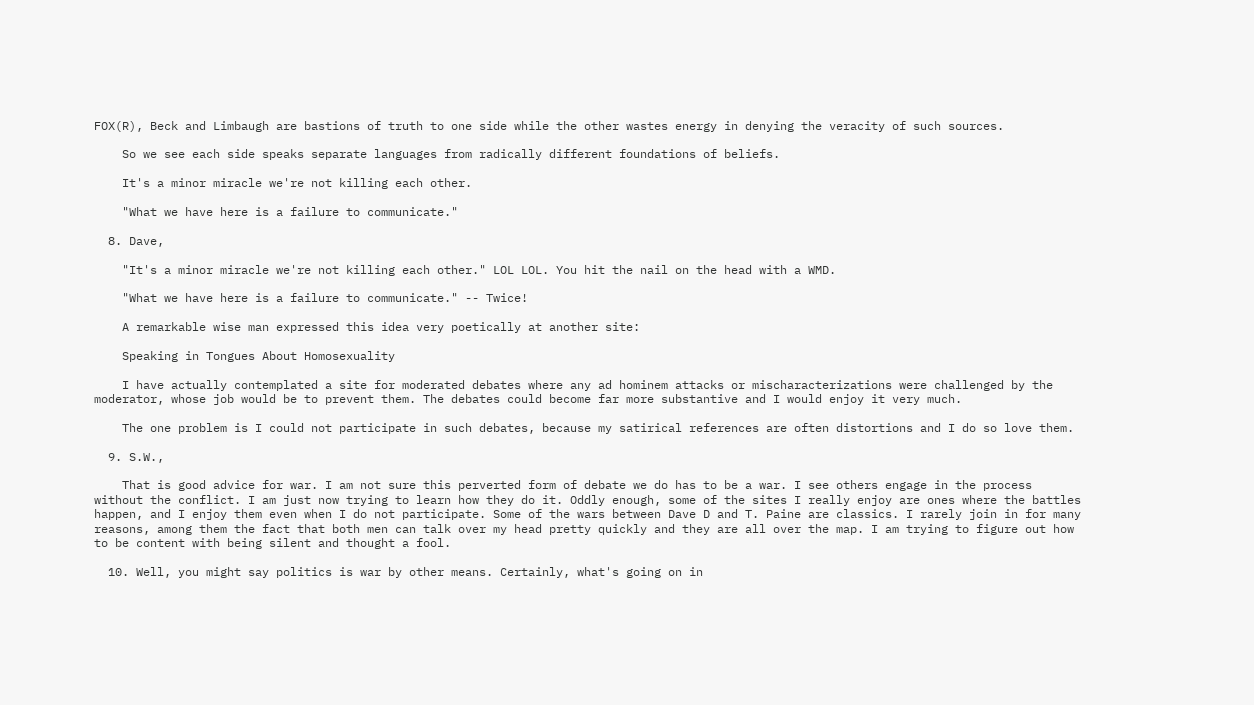FOX(R), Beck and Limbaugh are bastions of truth to one side while the other wastes energy in denying the veracity of such sources.

    So we see each side speaks separate languages from radically different foundations of beliefs.

    It's a minor miracle we're not killing each other.

    "What we have here is a failure to communicate."

  8. Dave,

    "It's a minor miracle we're not killing each other." LOL LOL. You hit the nail on the head with a WMD.

    "What we have here is a failure to communicate." -- Twice!

    A remarkable wise man expressed this idea very poetically at another site:

    Speaking in Tongues About Homosexuality

    I have actually contemplated a site for moderated debates where any ad hominem attacks or mischaracterizations were challenged by the moderator, whose job would be to prevent them. The debates could become far more substantive and I would enjoy it very much.

    The one problem is I could not participate in such debates, because my satirical references are often distortions and I do so love them.

  9. S.W.,

    That is good advice for war. I am not sure this perverted form of debate we do has to be a war. I see others engage in the process without the conflict. I am just now trying to learn how they do it. Oddly enough, some of the sites I really enjoy are ones where the battles happen, and I enjoy them even when I do not participate. Some of the wars between Dave D and T. Paine are classics. I rarely join in for many reasons, among them the fact that both men can talk over my head pretty quickly and they are all over the map. I am trying to figure out how to be content with being silent and thought a fool.

  10. Well, you might say politics is war by other means. Certainly, what's going on in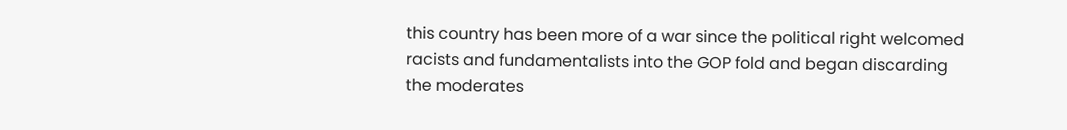this country has been more of a war since the political right welcomed racists and fundamentalists into the GOP fold and began discarding the moderates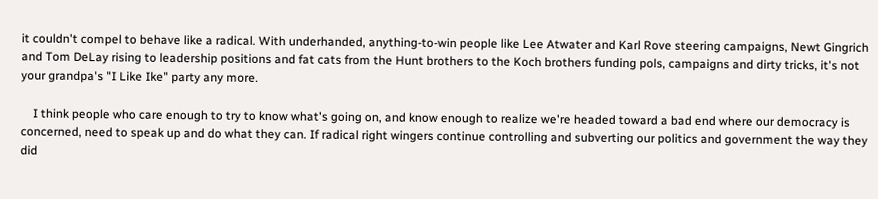it couldn't compel to behave like a radical. With underhanded, anything-to-win people like Lee Atwater and Karl Rove steering campaigns, Newt Gingrich and Tom DeLay rising to leadership positions and fat cats from the Hunt brothers to the Koch brothers funding pols, campaigns and dirty tricks, it's not your grandpa's "I Like Ike" party any more.

    I think people who care enough to try to know what's going on, and know enough to realize we're headed toward a bad end where our democracy is concerned, need to speak up and do what they can. If radical right wingers continue controlling and subverting our politics and government the way they did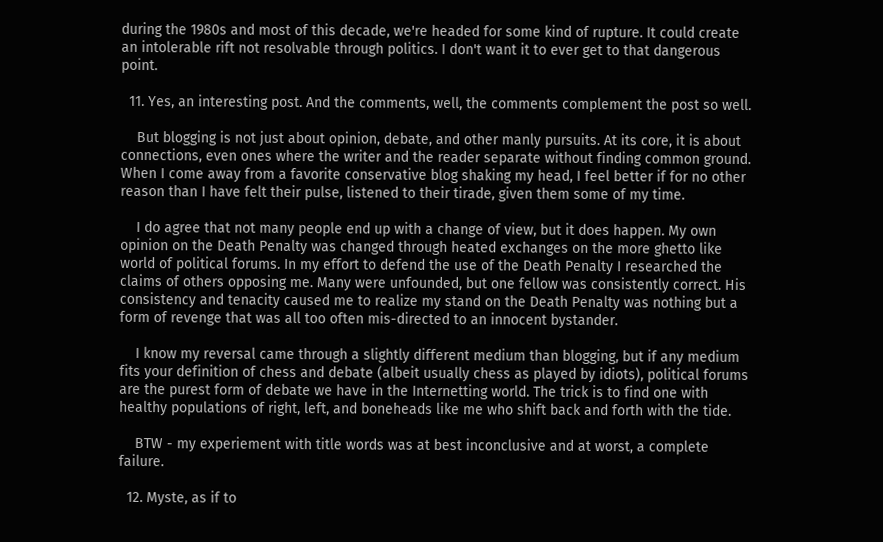during the 1980s and most of this decade, we're headed for some kind of rupture. It could create an intolerable rift not resolvable through politics. I don't want it to ever get to that dangerous point.

  11. Yes, an interesting post. And the comments, well, the comments complement the post so well.

    But blogging is not just about opinion, debate, and other manly pursuits. At its core, it is about connections, even ones where the writer and the reader separate without finding common ground. When I come away from a favorite conservative blog shaking my head, I feel better if for no other reason than I have felt their pulse, listened to their tirade, given them some of my time.

    I do agree that not many people end up with a change of view, but it does happen. My own opinion on the Death Penalty was changed through heated exchanges on the more ghetto like world of political forums. In my effort to defend the use of the Death Penalty I researched the claims of others opposing me. Many were unfounded, but one fellow was consistently correct. His consistency and tenacity caused me to realize my stand on the Death Penalty was nothing but a form of revenge that was all too often mis-directed to an innocent bystander.

    I know my reversal came through a slightly different medium than blogging, but if any medium fits your definition of chess and debate (albeit usually chess as played by idiots), political forums are the purest form of debate we have in the Internetting world. The trick is to find one with healthy populations of right, left, and boneheads like me who shift back and forth with the tide.

    BTW - my experiement with title words was at best inconclusive and at worst, a complete failure.

  12. Myste, as if to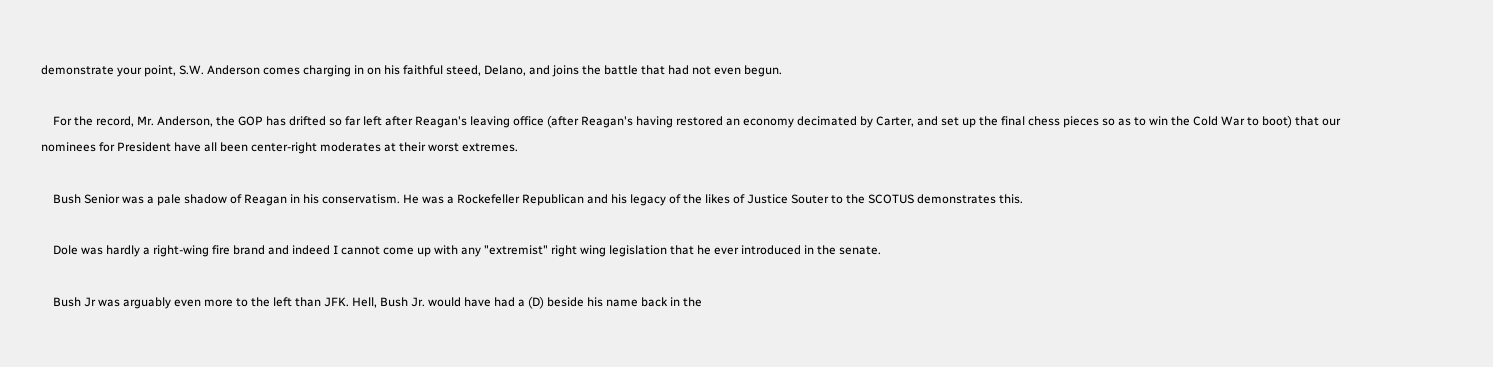demonstrate your point, S.W. Anderson comes charging in on his faithful steed, Delano, and joins the battle that had not even begun.

    For the record, Mr. Anderson, the GOP has drifted so far left after Reagan's leaving office (after Reagan's having restored an economy decimated by Carter, and set up the final chess pieces so as to win the Cold War to boot) that our nominees for President have all been center-right moderates at their worst extremes.

    Bush Senior was a pale shadow of Reagan in his conservatism. He was a Rockefeller Republican and his legacy of the likes of Justice Souter to the SCOTUS demonstrates this.

    Dole was hardly a right-wing fire brand and indeed I cannot come up with any "extremist" right wing legislation that he ever introduced in the senate.

    Bush Jr was arguably even more to the left than JFK. Hell, Bush Jr. would have had a (D) beside his name back in the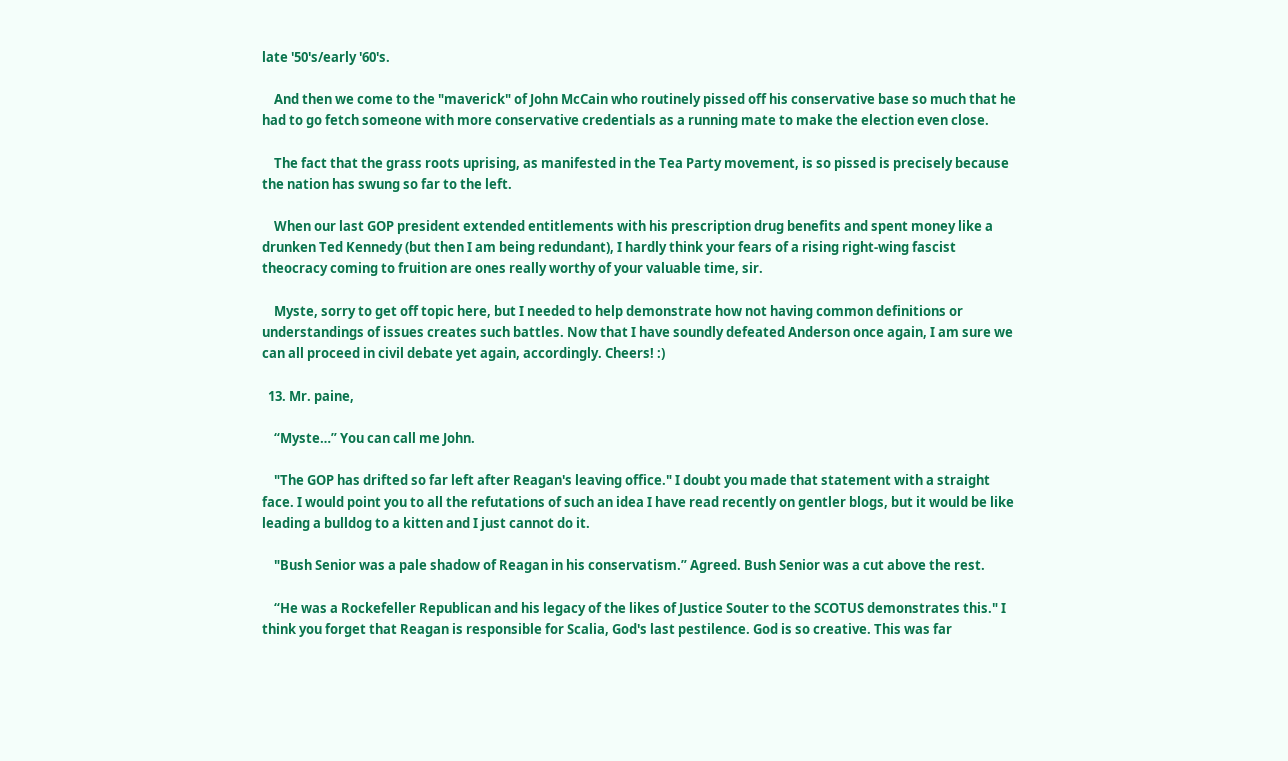late '50's/early '60's.

    And then we come to the "maverick" of John McCain who routinely pissed off his conservative base so much that he had to go fetch someone with more conservative credentials as a running mate to make the election even close.

    The fact that the grass roots uprising, as manifested in the Tea Party movement, is so pissed is precisely because the nation has swung so far to the left.

    When our last GOP president extended entitlements with his prescription drug benefits and spent money like a drunken Ted Kennedy (but then I am being redundant), I hardly think your fears of a rising right-wing fascist theocracy coming to fruition are ones really worthy of your valuable time, sir.

    Myste, sorry to get off topic here, but I needed to help demonstrate how not having common definitions or understandings of issues creates such battles. Now that I have soundly defeated Anderson once again, I am sure we can all proceed in civil debate yet again, accordingly. Cheers! :)

  13. Mr. paine,

    “Myste…” You can call me John.

    "The GOP has drifted so far left after Reagan's leaving office." I doubt you made that statement with a straight face. I would point you to all the refutations of such an idea I have read recently on gentler blogs, but it would be like leading a bulldog to a kitten and I just cannot do it.

    "Bush Senior was a pale shadow of Reagan in his conservatism.” Agreed. Bush Senior was a cut above the rest.

    “He was a Rockefeller Republican and his legacy of the likes of Justice Souter to the SCOTUS demonstrates this." I think you forget that Reagan is responsible for Scalia, God's last pestilence. God is so creative. This was far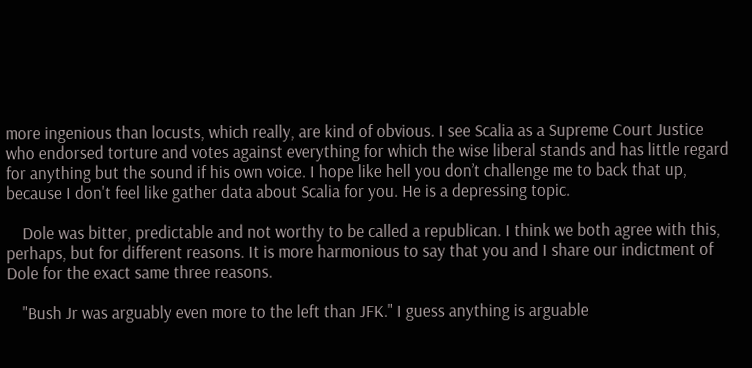more ingenious than locusts, which really, are kind of obvious. I see Scalia as a Supreme Court Justice who endorsed torture and votes against everything for which the wise liberal stands and has little regard for anything but the sound if his own voice. I hope like hell you don’t challenge me to back that up, because I don't feel like gather data about Scalia for you. He is a depressing topic.

    Dole was bitter, predictable and not worthy to be called a republican. I think we both agree with this, perhaps, but for different reasons. It is more harmonious to say that you and I share our indictment of Dole for the exact same three reasons.

    "Bush Jr was arguably even more to the left than JFK." I guess anything is arguable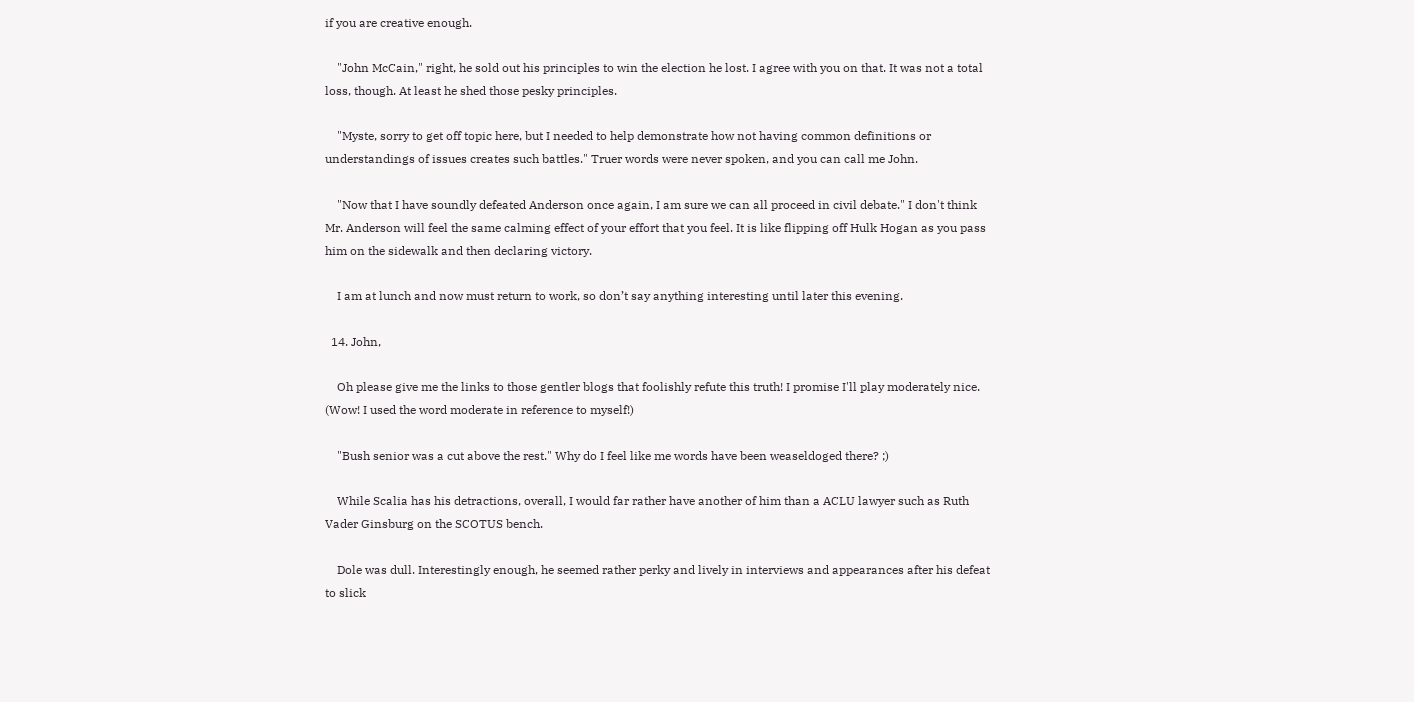if you are creative enough.

    "John McCain," right, he sold out his principles to win the election he lost. I agree with you on that. It was not a total loss, though. At least he shed those pesky principles.

    "Myste, sorry to get off topic here, but I needed to help demonstrate how not having common definitions or understandings of issues creates such battles." Truer words were never spoken, and you can call me John.

    "Now that I have soundly defeated Anderson once again, I am sure we can all proceed in civil debate." I don't think Mr. Anderson will feel the same calming effect of your effort that you feel. It is like flipping off Hulk Hogan as you pass him on the sidewalk and then declaring victory.

    I am at lunch and now must return to work, so don’t say anything interesting until later this evening.

  14. John,

    Oh please give me the links to those gentler blogs that foolishly refute this truth! I promise I'll play moderately nice. (Wow! I used the word moderate in reference to myself!)

    "Bush senior was a cut above the rest." Why do I feel like me words have been weaseldoged there? ;)

    While Scalia has his detractions, overall, I would far rather have another of him than a ACLU lawyer such as Ruth Vader Ginsburg on the SCOTUS bench.

    Dole was dull. Interestingly enough, he seemed rather perky and lively in interviews and appearances after his defeat to slick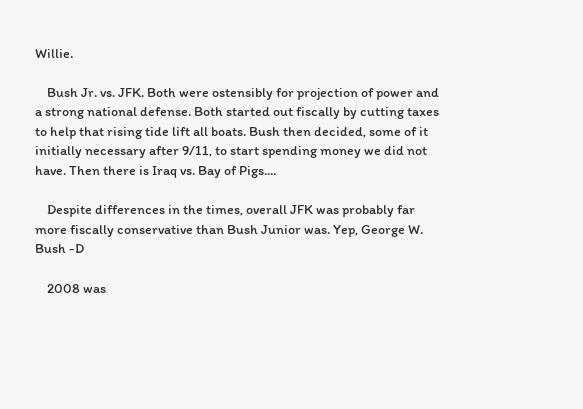Willie.

    Bush Jr. vs. JFK. Both were ostensibly for projection of power and a strong national defense. Both started out fiscally by cutting taxes to help that rising tide lift all boats. Bush then decided, some of it initially necessary after 9/11, to start spending money we did not have. Then there is Iraq vs. Bay of Pigs....

    Despite differences in the times, overall JFK was probably far more fiscally conservative than Bush Junior was. Yep, George W. Bush -D

    2008 was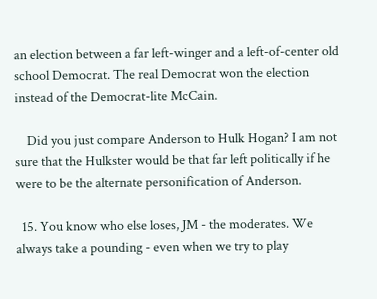an election between a far left-winger and a left-of-center old school Democrat. The real Democrat won the election instead of the Democrat-lite McCain.

    Did you just compare Anderson to Hulk Hogan? I am not sure that the Hulkster would be that far left politically if he were to be the alternate personification of Anderson.

  15. You know who else loses, JM - the moderates. We always take a pounding - even when we try to play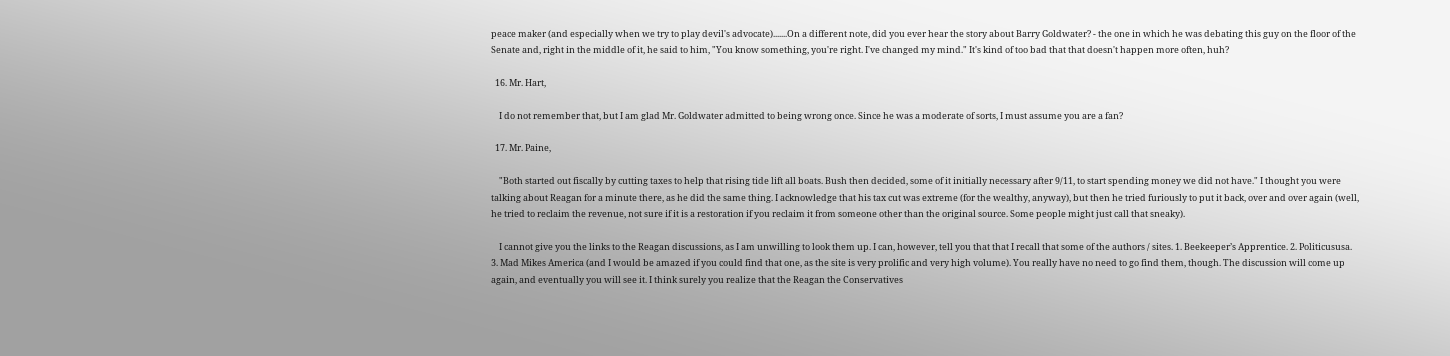peace maker (and especially when we try to play devil's advocate).......On a different note, did you ever hear the story about Barry Goldwater? - the one in which he was debating this guy on the floor of the Senate and, right in the middle of it, he said to him, "You know something, you're right. I've changed my mind." It's kind of too bad that that doesn't happen more often, huh?

  16. Mr. Hart,

    I do not remember that, but I am glad Mr. Goldwater admitted to being wrong once. Since he was a moderate of sorts, I must assume you are a fan?

  17. Mr. Paine,

    "Both started out fiscally by cutting taxes to help that rising tide lift all boats. Bush then decided, some of it initially necessary after 9/11, to start spending money we did not have." I thought you were talking about Reagan for a minute there, as he did the same thing. I acknowledge that his tax cut was extreme (for the wealthy, anyway), but then he tried furiously to put it back, over and over again (well, he tried to reclaim the revenue, not sure if it is a restoration if you reclaim it from someone other than the original source. Some people might just call that sneaky).

    I cannot give you the links to the Reagan discussions, as I am unwilling to look them up. I can, however, tell you that that I recall that some of the authors / sites. 1. Beekeeper’s Apprentice. 2. Politicususa. 3. Mad Mikes America (and I would be amazed if you could find that one, as the site is very prolific and very high volume). You really have no need to go find them, though. The discussion will come up again, and eventually you will see it. I think surely you realize that the Reagan the Conservatives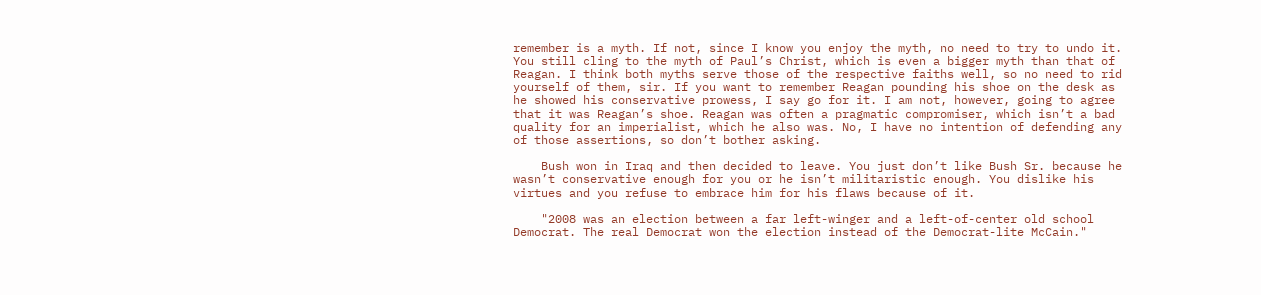remember is a myth. If not, since I know you enjoy the myth, no need to try to undo it. You still cling to the myth of Paul’s Christ, which is even a bigger myth than that of Reagan. I think both myths serve those of the respective faiths well, so no need to rid yourself of them, sir. If you want to remember Reagan pounding his shoe on the desk as he showed his conservative prowess, I say go for it. I am not, however, going to agree that it was Reagan’s shoe. Reagan was often a pragmatic compromiser, which isn’t a bad quality for an imperialist, which he also was. No, I have no intention of defending any of those assertions, so don’t bother asking.

    Bush won in Iraq and then decided to leave. You just don’t like Bush Sr. because he wasn’t conservative enough for you or he isn’t militaristic enough. You dislike his virtues and you refuse to embrace him for his flaws because of it.

    "2008 was an election between a far left-winger and a left-of-center old school Democrat. The real Democrat won the election instead of the Democrat-lite McCain."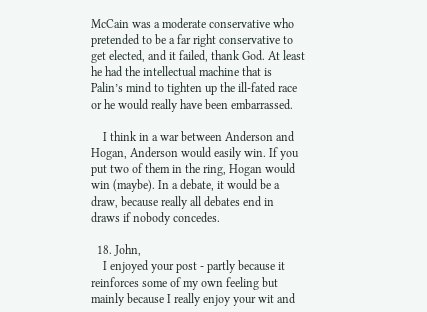McCain was a moderate conservative who pretended to be a far right conservative to get elected, and it failed, thank God. At least he had the intellectual machine that is Palin’s mind to tighten up the ill-fated race or he would really have been embarrassed.

    I think in a war between Anderson and Hogan, Anderson would easily win. If you put two of them in the ring, Hogan would win (maybe). In a debate, it would be a draw, because really all debates end in draws if nobody concedes.

  18. John,
    I enjoyed your post - partly because it reinforces some of my own feeling but mainly because I really enjoy your wit and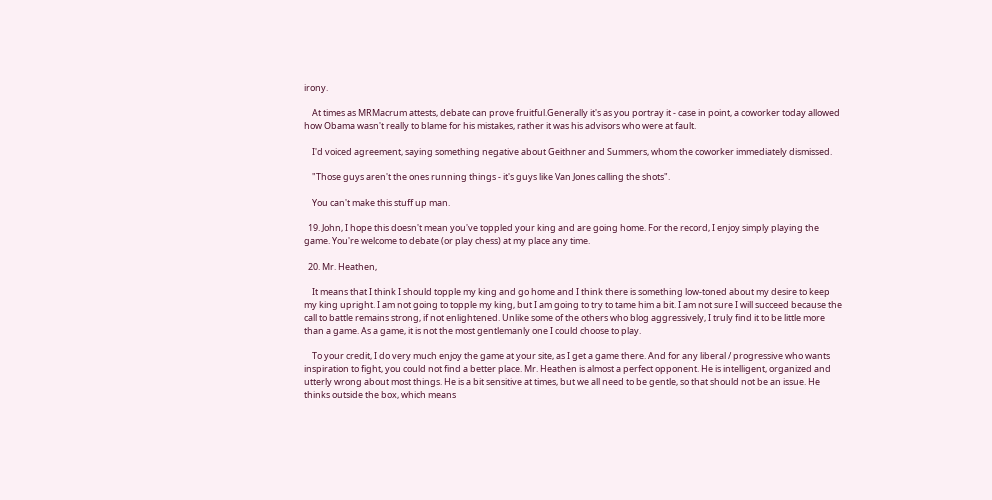irony.

    At times as MRMacrum attests, debate can prove fruitful.Generally it's as you portray it - case in point, a coworker today allowed how Obama wasn't really to blame for his mistakes, rather it was his advisors who were at fault.

    I'd voiced agreement, saying something negative about Geithner and Summers, whom the coworker immediately dismissed.

    "Those guys aren't the ones running things - it's guys like Van Jones calling the shots".

    You can't make this stuff up man.

  19. John, I hope this doesn't mean you've toppled your king and are going home. For the record, I enjoy simply playing the game. You're welcome to debate (or play chess) at my place any time.

  20. Mr. Heathen,

    It means that I think I should topple my king and go home and I think there is something low-toned about my desire to keep my king upright. I am not going to topple my king, but I am going to try to tame him a bit. I am not sure I will succeed because the call to battle remains strong, if not enlightened. Unlike some of the others who blog aggressively, I truly find it to be little more than a game. As a game, it is not the most gentlemanly one I could choose to play.

    To your credit, I do very much enjoy the game at your site, as I get a game there. And for any liberal / progressive who wants inspiration to fight, you could not find a better place. Mr. Heathen is almost a perfect opponent. He is intelligent, organized and utterly wrong about most things. He is a bit sensitive at times, but we all need to be gentle, so that should not be an issue. He thinks outside the box, which means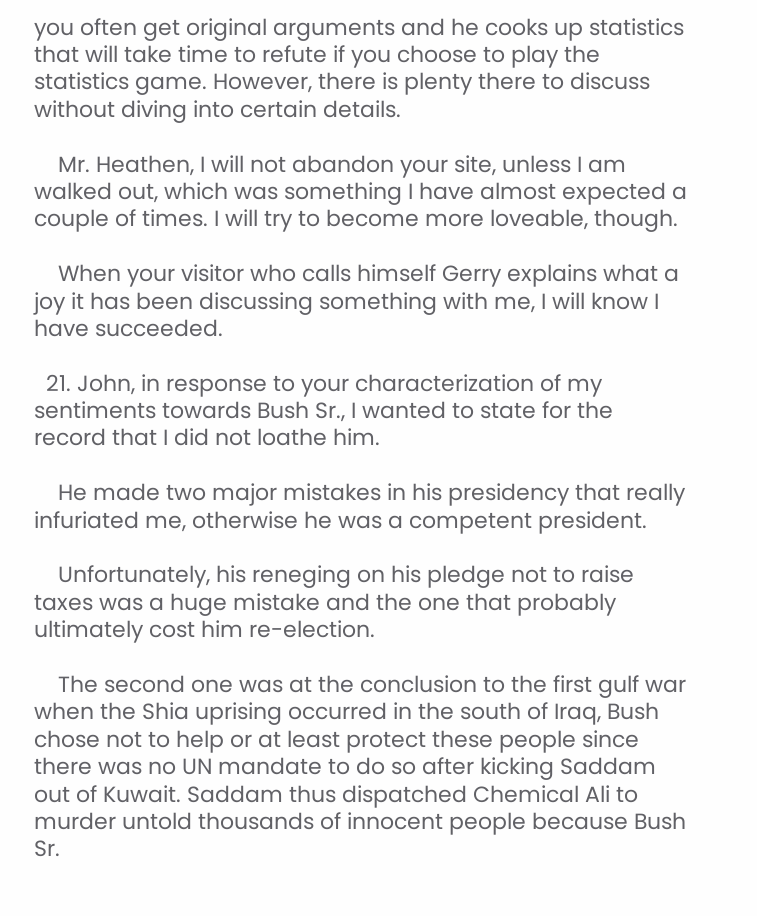you often get original arguments and he cooks up statistics that will take time to refute if you choose to play the statistics game. However, there is plenty there to discuss without diving into certain details.

    Mr. Heathen, I will not abandon your site, unless I am walked out, which was something I have almost expected a couple of times. I will try to become more loveable, though.

    When your visitor who calls himself Gerry explains what a joy it has been discussing something with me, I will know I have succeeded.

  21. John, in response to your characterization of my sentiments towards Bush Sr., I wanted to state for the record that I did not loathe him.

    He made two major mistakes in his presidency that really infuriated me, otherwise he was a competent president.

    Unfortunately, his reneging on his pledge not to raise taxes was a huge mistake and the one that probably ultimately cost him re-election.

    The second one was at the conclusion to the first gulf war when the Shia uprising occurred in the south of Iraq, Bush chose not to help or at least protect these people since there was no UN mandate to do so after kicking Saddam out of Kuwait. Saddam thus dispatched Chemical Ali to murder untold thousands of innocent people because Bush Sr.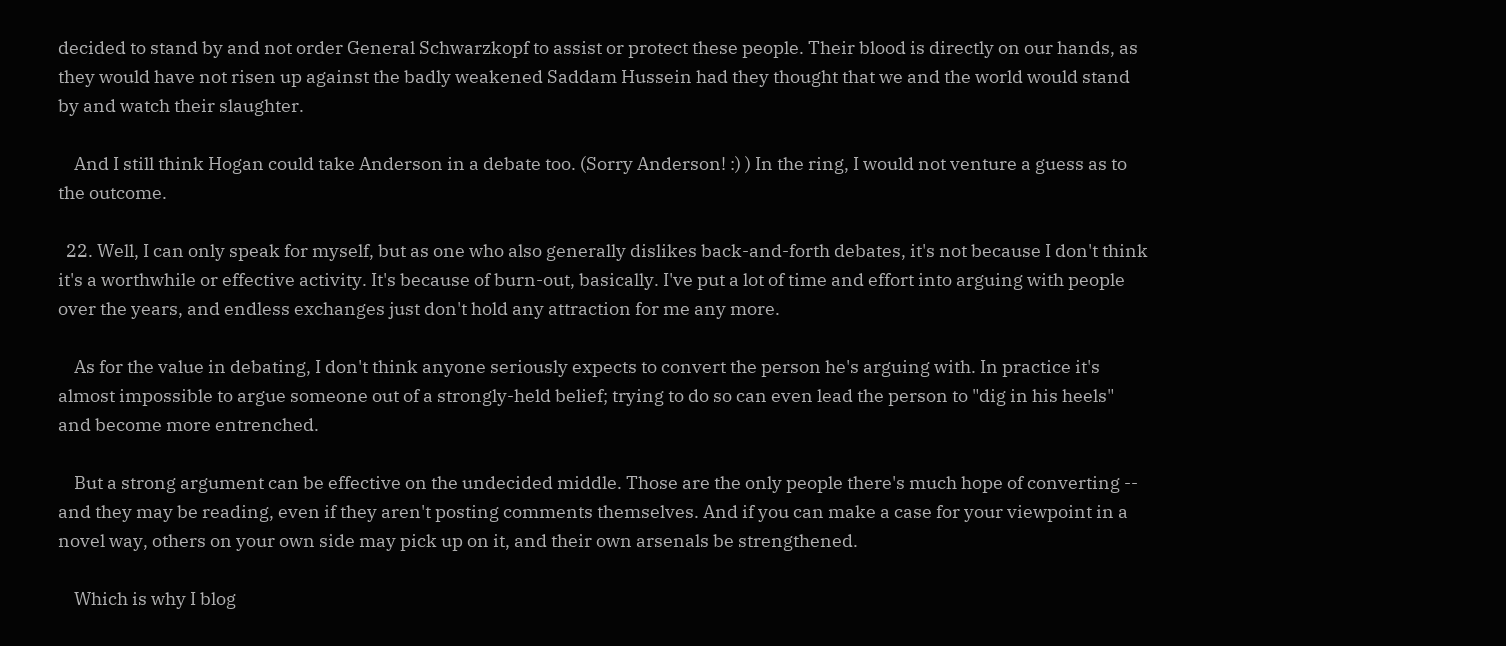decided to stand by and not order General Schwarzkopf to assist or protect these people. Their blood is directly on our hands, as they would have not risen up against the badly weakened Saddam Hussein had they thought that we and the world would stand by and watch their slaughter.

    And I still think Hogan could take Anderson in a debate too. (Sorry Anderson! :) ) In the ring, I would not venture a guess as to the outcome.

  22. Well, I can only speak for myself, but as one who also generally dislikes back-and-forth debates, it's not because I don't think it's a worthwhile or effective activity. It's because of burn-out, basically. I've put a lot of time and effort into arguing with people over the years, and endless exchanges just don't hold any attraction for me any more.

    As for the value in debating, I don't think anyone seriously expects to convert the person he's arguing with. In practice it's almost impossible to argue someone out of a strongly-held belief; trying to do so can even lead the person to "dig in his heels" and become more entrenched.

    But a strong argument can be effective on the undecided middle. Those are the only people there's much hope of converting -- and they may be reading, even if they aren't posting comments themselves. And if you can make a case for your viewpoint in a novel way, others on your own side may pick up on it, and their own arsenals be strengthened.

    Which is why I blog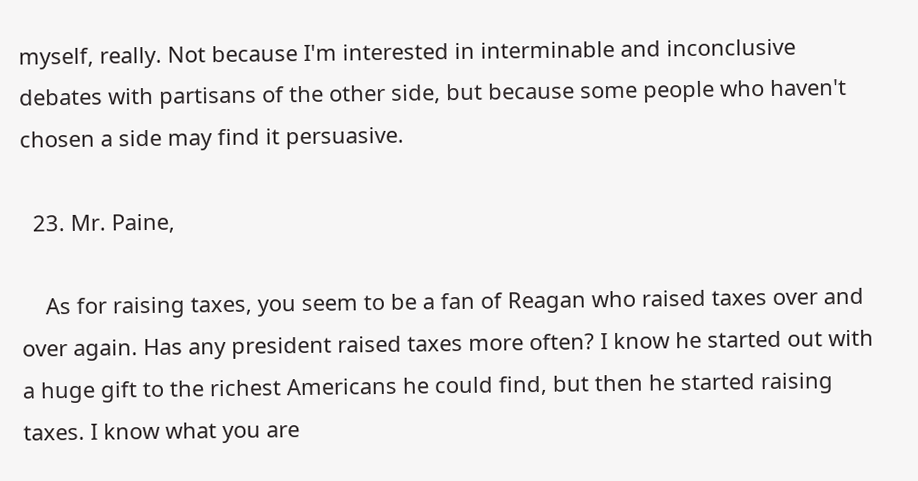myself, really. Not because I'm interested in interminable and inconclusive debates with partisans of the other side, but because some people who haven't chosen a side may find it persuasive.

  23. Mr. Paine,

    As for raising taxes, you seem to be a fan of Reagan who raised taxes over and over again. Has any president raised taxes more often? I know he started out with a huge gift to the richest Americans he could find, but then he started raising taxes. I know what you are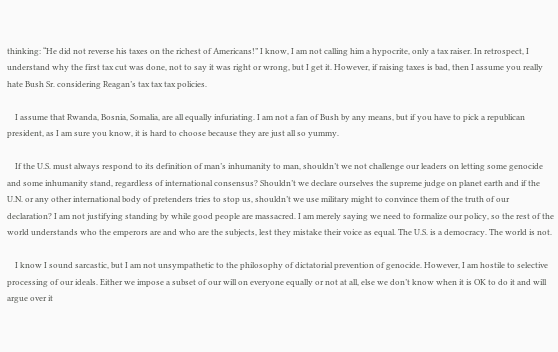thinking: “He did not reverse his taxes on the richest of Americans!” I know, I am not calling him a hypocrite, only a tax raiser. In retrospect, I understand why the first tax cut was done, not to say it was right or wrong, but I get it. However, if raising taxes is bad, then I assume you really hate Bush Sr. considering Reagan’s tax tax tax policies.

    I assume that Rwanda, Bosnia, Somalia, are all equally infuriating. I am not a fan of Bush by any means, but if you have to pick a republican president, as I am sure you know, it is hard to choose because they are just all so yummy.

    If the U.S. must always respond to its definition of man’s inhumanity to man, shouldn’t we not challenge our leaders on letting some genocide and some inhumanity stand, regardless of international consensus? Shouldn’t we declare ourselves the supreme judge on planet earth and if the U.N. or any other international body of pretenders tries to stop us, shouldn’t we use military might to convince them of the truth of our declaration? I am not justifying standing by while good people are massacred. I am merely saying we need to formalize our policy, so the rest of the world understands who the emperors are and who are the subjects, lest they mistake their voice as equal. The U.S. is a democracy. The world is not.

    I know I sound sarcastic, but I am not unsympathetic to the philosophy of dictatorial prevention of genocide. However, I am hostile to selective processing of our ideals. Either we impose a subset of our will on everyone equally or not at all, else we don’t know when it is OK to do it and will argue over it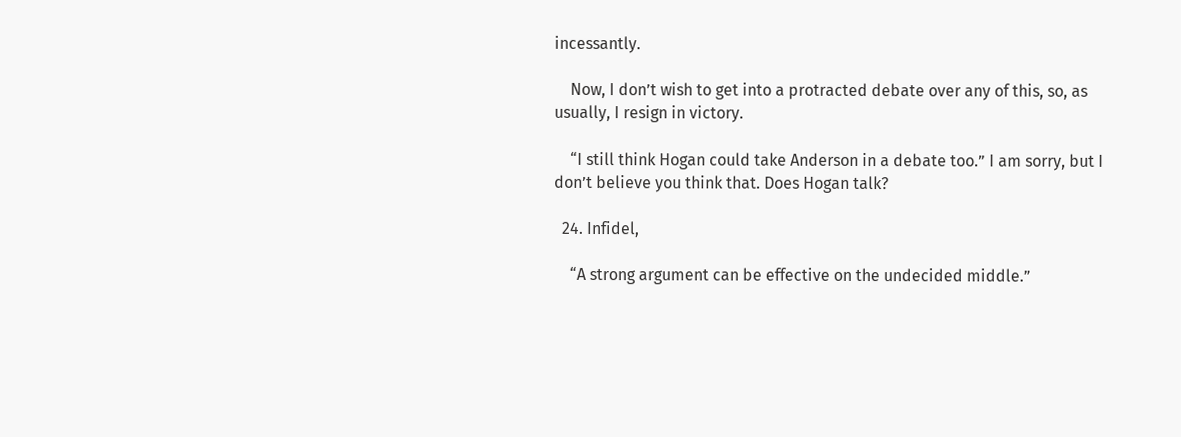incessantly.

    Now, I don’t wish to get into a protracted debate over any of this, so, as usually, I resign in victory.

    “I still think Hogan could take Anderson in a debate too.” I am sorry, but I don’t believe you think that. Does Hogan talk?

  24. Infidel,

    “A strong argument can be effective on the undecided middle.”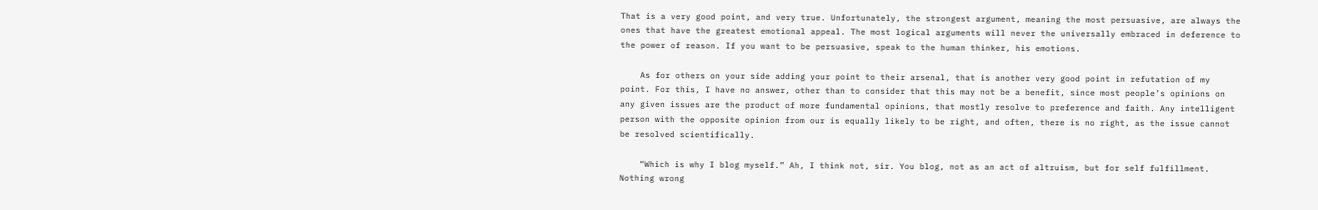That is a very good point, and very true. Unfortunately, the strongest argument, meaning the most persuasive, are always the ones that have the greatest emotional appeal. The most logical arguments will never the universally embraced in deference to the power of reason. If you want to be persuasive, speak to the human thinker, his emotions.

    As for others on your side adding your point to their arsenal, that is another very good point in refutation of my point. For this, I have no answer, other than to consider that this may not be a benefit, since most people’s opinions on any given issues are the product of more fundamental opinions, that mostly resolve to preference and faith. Any intelligent person with the opposite opinion from our is equally likely to be right, and often, there is no right, as the issue cannot be resolved scientifically.

    “Which is why I blog myself.” Ah, I think not, sir. You blog, not as an act of altruism, but for self fulfillment. Nothing wrong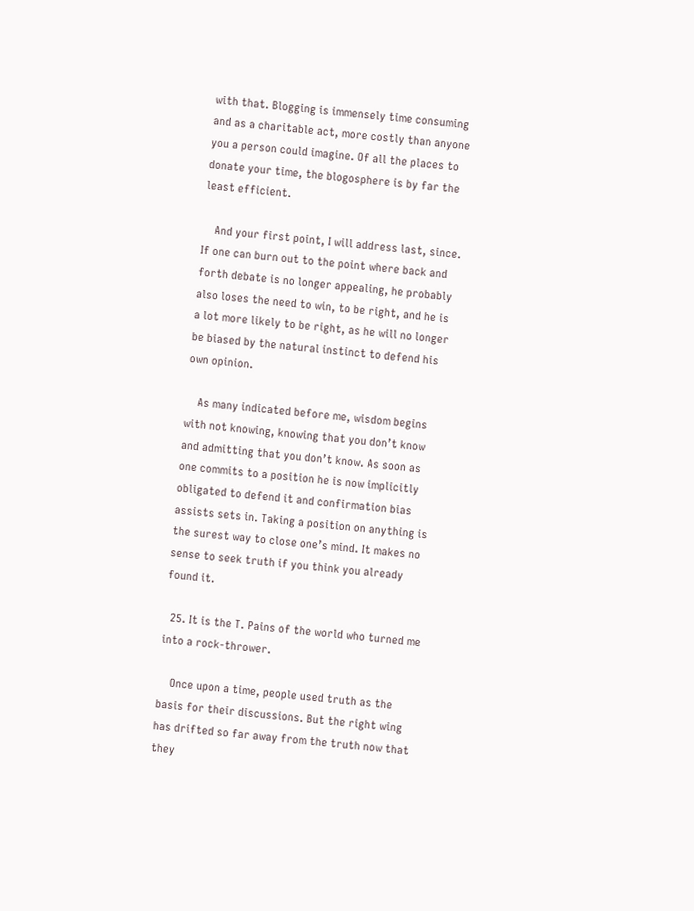with that. Blogging is immensely time consuming and as a charitable act, more costly than anyone you a person could imagine. Of all the places to donate your time, the blogosphere is by far the least efficient.

    And your first point, I will address last, since. If one can burn out to the point where back and forth debate is no longer appealing, he probably also loses the need to win, to be right, and he is a lot more likely to be right, as he will no longer be biased by the natural instinct to defend his own opinion.

    As many indicated before me, wisdom begins with not knowing, knowing that you don’t know and admitting that you don’t know. As soon as one commits to a position he is now implicitly obligated to defend it and confirmation bias assists sets in. Taking a position on anything is the surest way to close one’s mind. It makes no sense to seek truth if you think you already found it.

  25. It is the T. Pains of the world who turned me into a rock-thrower.

    Once upon a time, people used truth as the basis for their discussions. But the right wing has drifted so far away from the truth now that they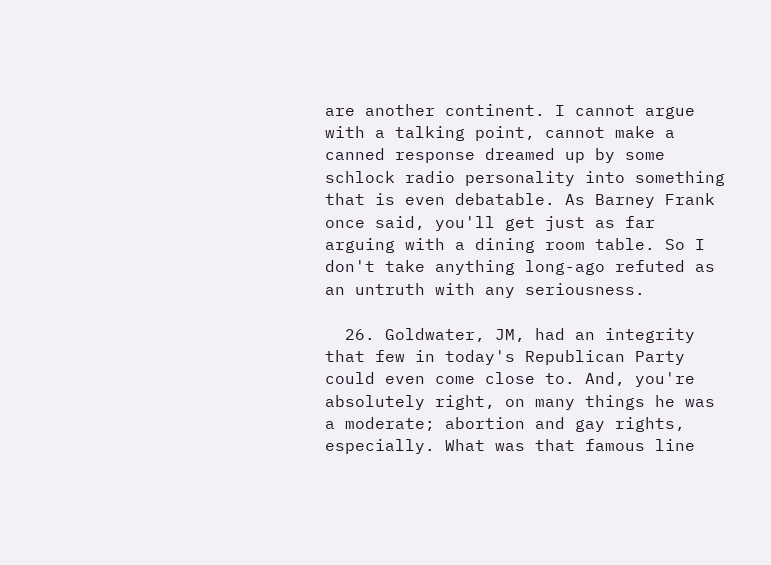are another continent. I cannot argue with a talking point, cannot make a canned response dreamed up by some schlock radio personality into something that is even debatable. As Barney Frank once said, you'll get just as far arguing with a dining room table. So I don't take anything long-ago refuted as an untruth with any seriousness.

  26. Goldwater, JM, had an integrity that few in today's Republican Party could even come close to. And, you're absolutely right, on many things he was a moderate; abortion and gay rights, especially. What was that famous line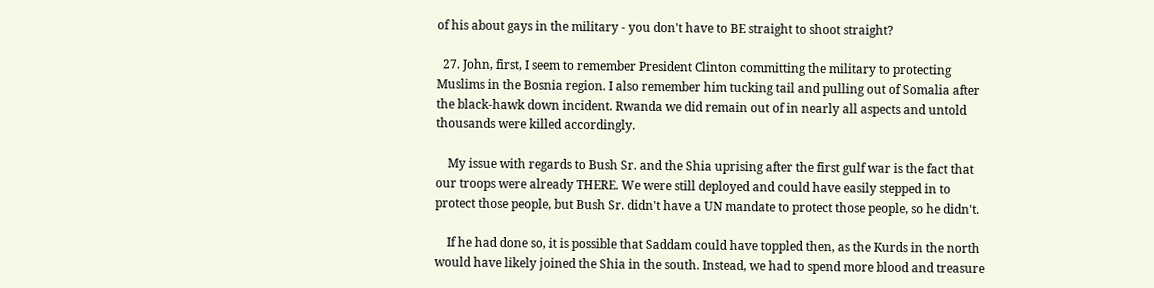of his about gays in the military - you don't have to BE straight to shoot straight?

  27. John, first, I seem to remember President Clinton committing the military to protecting Muslims in the Bosnia region. I also remember him tucking tail and pulling out of Somalia after the black-hawk down incident. Rwanda we did remain out of in nearly all aspects and untold thousands were killed accordingly.

    My issue with regards to Bush Sr. and the Shia uprising after the first gulf war is the fact that our troops were already THERE. We were still deployed and could have easily stepped in to protect those people, but Bush Sr. didn't have a UN mandate to protect those people, so he didn't.

    If he had done so, it is possible that Saddam could have toppled then, as the Kurds in the north would have likely joined the Shia in the south. Instead, we had to spend more blood and treasure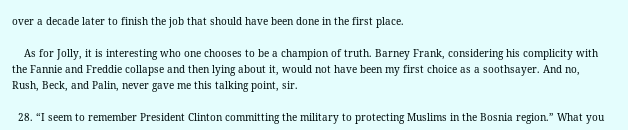over a decade later to finish the job that should have been done in the first place.

    As for Jolly, it is interesting who one chooses to be a champion of truth. Barney Frank, considering his complicity with the Fannie and Freddie collapse and then lying about it, would not have been my first choice as a soothsayer. And no, Rush, Beck, and Palin, never gave me this talking point, sir.

  28. “I seem to remember President Clinton committing the military to protecting Muslims in the Bosnia region.” What you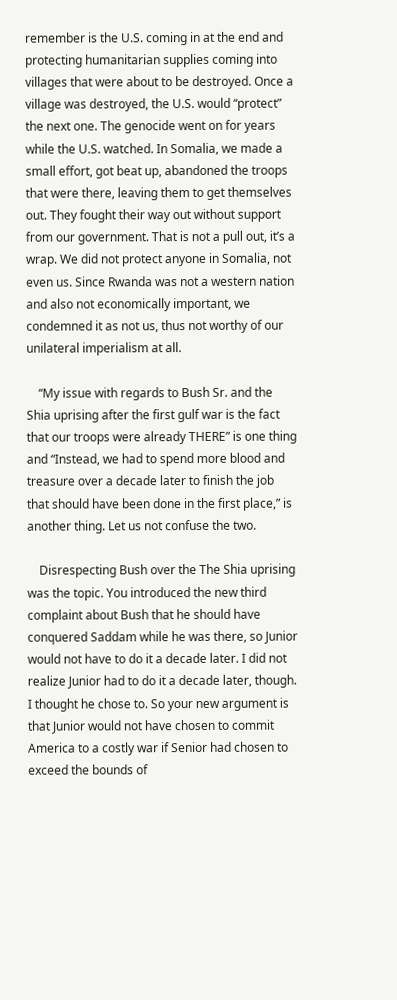remember is the U.S. coming in at the end and protecting humanitarian supplies coming into villages that were about to be destroyed. Once a village was destroyed, the U.S. would “protect” the next one. The genocide went on for years while the U.S. watched. In Somalia, we made a small effort, got beat up, abandoned the troops that were there, leaving them to get themselves out. They fought their way out without support from our government. That is not a pull out, it’s a wrap. We did not protect anyone in Somalia, not even us. Since Rwanda was not a western nation and also not economically important, we condemned it as not us, thus not worthy of our unilateral imperialism at all.

    “My issue with regards to Bush Sr. and the Shia uprising after the first gulf war is the fact that our troops were already THERE” is one thing and “Instead, we had to spend more blood and treasure over a decade later to finish the job that should have been done in the first place,” is another thing. Let us not confuse the two.

    Disrespecting Bush over the The Shia uprising was the topic. You introduced the new third complaint about Bush that he should have conquered Saddam while he was there, so Junior would not have to do it a decade later. I did not realize Junior had to do it a decade later, though. I thought he chose to. So your new argument is that Junior would not have chosen to commit America to a costly war if Senior had chosen to exceed the bounds of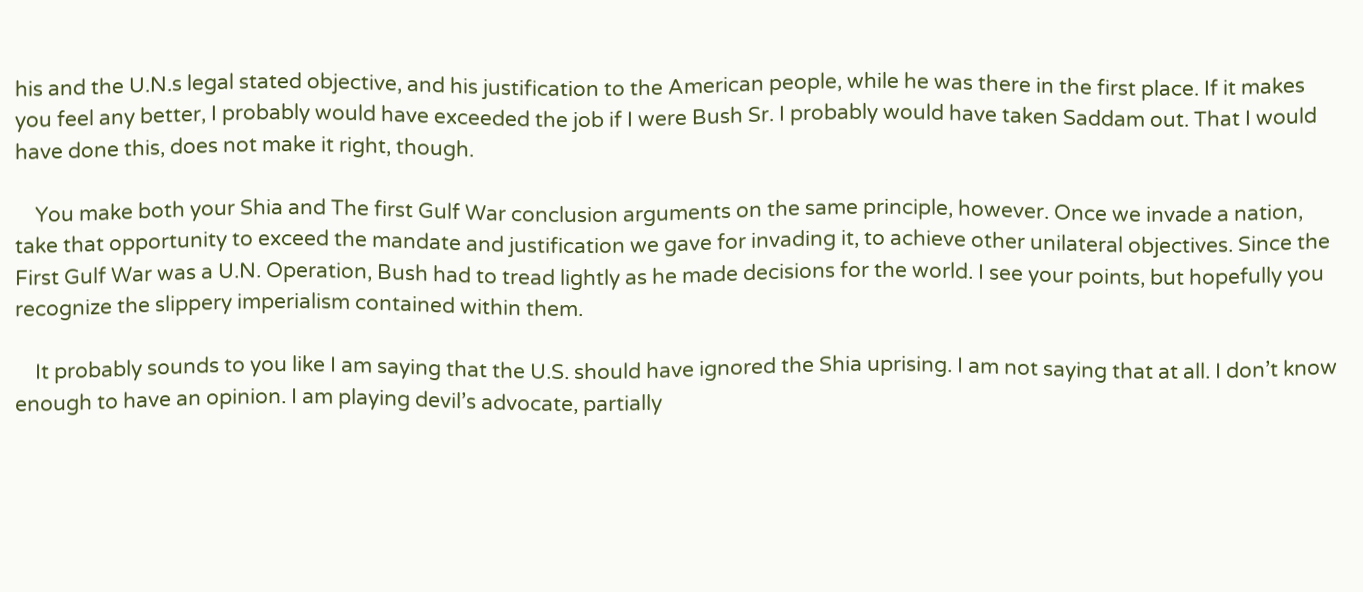his and the U.N.s legal stated objective, and his justification to the American people, while he was there in the first place. If it makes you feel any better, I probably would have exceeded the job if I were Bush Sr. I probably would have taken Saddam out. That I would have done this, does not make it right, though.

    You make both your Shia and The first Gulf War conclusion arguments on the same principle, however. Once we invade a nation, take that opportunity to exceed the mandate and justification we gave for invading it, to achieve other unilateral objectives. Since the First Gulf War was a U.N. Operation, Bush had to tread lightly as he made decisions for the world. I see your points, but hopefully you recognize the slippery imperialism contained within them.

    It probably sounds to you like I am saying that the U.S. should have ignored the Shia uprising. I am not saying that at all. I don’t know enough to have an opinion. I am playing devil’s advocate, partially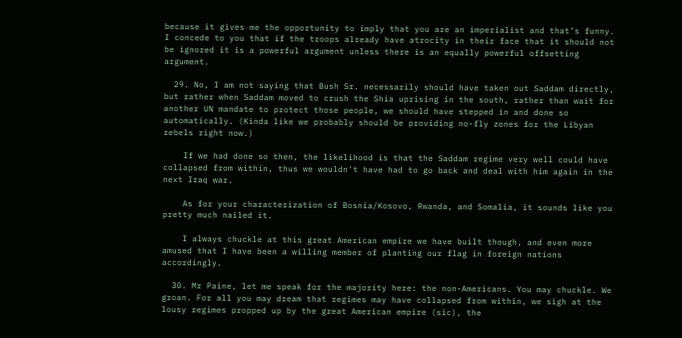because it gives me the opportunity to imply that you are an imperialist and that’s funny. I concede to you that if the troops already have atrocity in their face that it should not be ignored it is a powerful argument unless there is an equally powerful offsetting argument.

  29. No, I am not saying that Bush Sr. necessarily should have taken out Saddam directly, but rather when Saddam moved to crush the Shia uprising in the south, rather than wait for another UN mandate to protect those people, we should have stepped in and done so automatically. (Kinda like we probably should be providing no-fly zones for the Libyan rebels right now.)

    If we had done so then, the likelihood is that the Saddam regime very well could have collapsed from within, thus we wouldn't have had to go back and deal with him again in the next Iraq war.

    As for your characterization of Bosnia/Kosovo, Rwanda, and Somalia, it sounds like you pretty much nailed it.

    I always chuckle at this great American empire we have built though, and even more amused that I have been a willing member of planting our flag in foreign nations accordingly.

  30. Mr Paine, let me speak for the majority here: the non-Americans. You may chuckle. We groan. For all you may dream that regimes may have collapsed from within, we sigh at the lousy regimes propped up by the great American empire (sic), the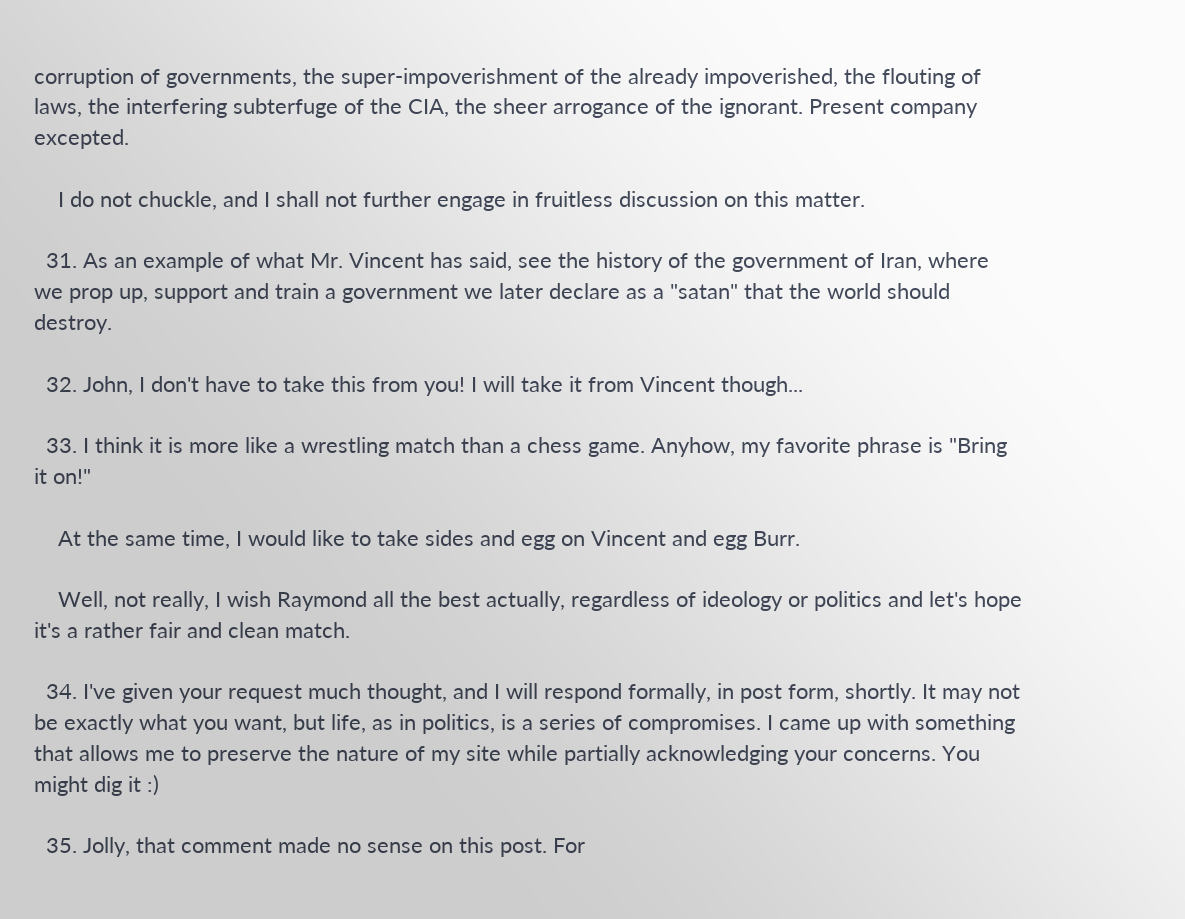corruption of governments, the super-impoverishment of the already impoverished, the flouting of laws, the interfering subterfuge of the CIA, the sheer arrogance of the ignorant. Present company excepted.

    I do not chuckle, and I shall not further engage in fruitless discussion on this matter.

  31. As an example of what Mr. Vincent has said, see the history of the government of Iran, where we prop up, support and train a government we later declare as a "satan" that the world should destroy.

  32. John, I don't have to take this from you! I will take it from Vincent though...

  33. I think it is more like a wrestling match than a chess game. Anyhow, my favorite phrase is "Bring it on!"

    At the same time, I would like to take sides and egg on Vincent and egg Burr.

    Well, not really, I wish Raymond all the best actually, regardless of ideology or politics and let's hope it's a rather fair and clean match.

  34. I've given your request much thought, and I will respond formally, in post form, shortly. It may not be exactly what you want, but life, as in politics, is a series of compromises. I came up with something that allows me to preserve the nature of my site while partially acknowledging your concerns. You might dig it :)

  35. Jolly, that comment made no sense on this post. For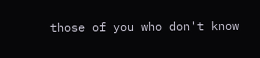those of you who don't know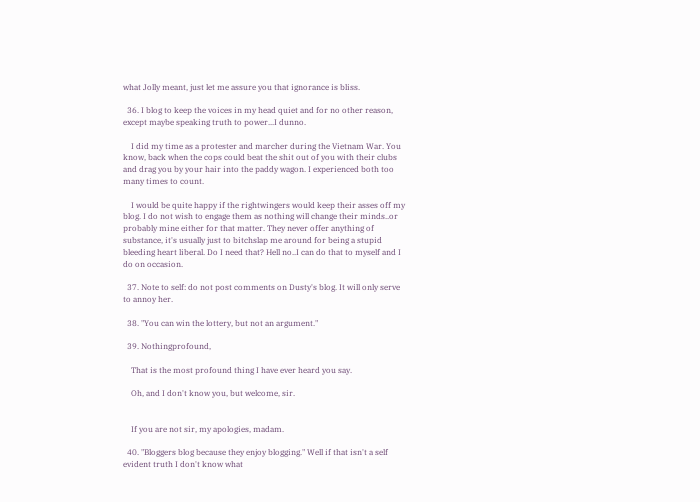what Jolly meant, just let me assure you that ignorance is bliss.

  36. I blog to keep the voices in my head quiet and for no other reason, except maybe speaking truth to power...I dunno.

    I did my time as a protester and marcher during the Vietnam War. You know, back when the cops could beat the shit out of you with their clubs and drag you by your hair into the paddy wagon. I experienced both too many times to count.

    I would be quite happy if the rightwingers would keep their asses off my blog. I do not wish to engage them as nothing will change their minds..or probably mine either for that matter. They never offer anything of substance, it's usually just to bitchslap me around for being a stupid bleeding heart liberal. Do I need that? Hell no..I can do that to myself and I do on occasion.

  37. Note to self: do not post comments on Dusty's blog. It will only serve to annoy her.

  38. "You can win the lottery, but not an argument."

  39. Nothingprofound,

    That is the most profound thing I have ever heard you say.

    Oh, and I don't know you, but welcome, sir.


    If you are not sir, my apologies, madam.

  40. "Bloggers blog because they enjoy blogging." Well if that isn't a self evident truth I don't know what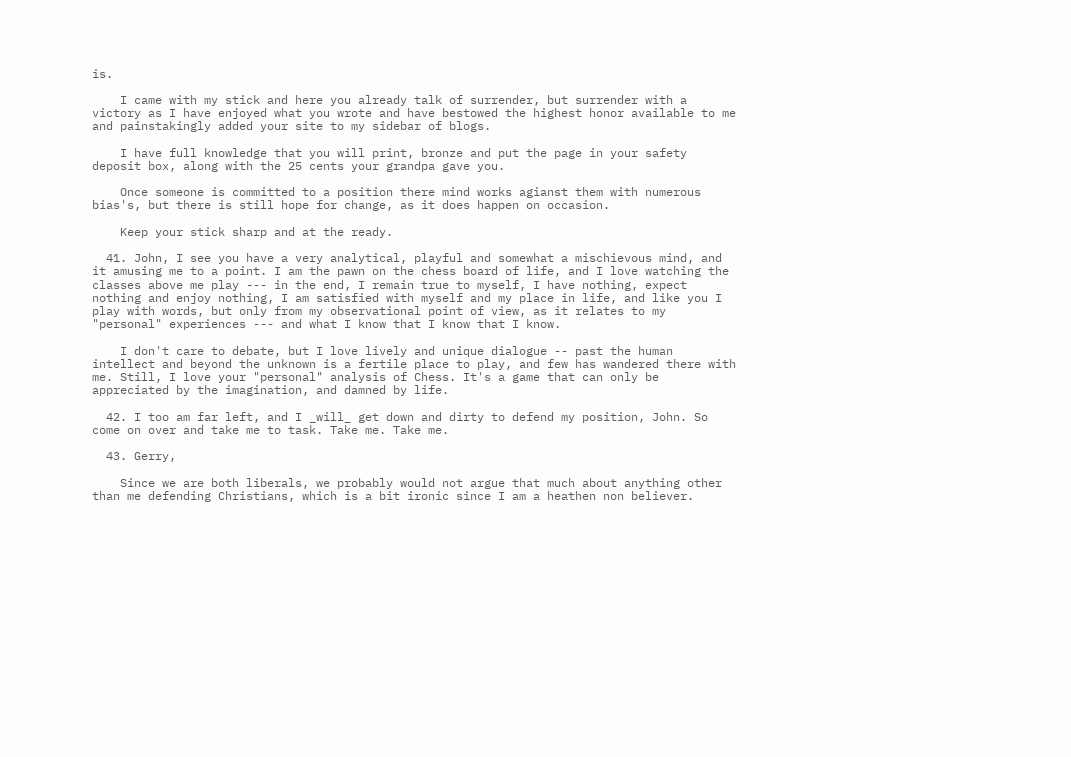is.

    I came with my stick and here you already talk of surrender, but surrender with a victory as I have enjoyed what you wrote and have bestowed the highest honor available to me and painstakingly added your site to my sidebar of blogs.

    I have full knowledge that you will print, bronze and put the page in your safety deposit box, along with the 25 cents your grandpa gave you.

    Once someone is committed to a position there mind works agianst them with numerous bias's, but there is still hope for change, as it does happen on occasion.

    Keep your stick sharp and at the ready.

  41. John, I see you have a very analytical, playful and somewhat a mischievous mind, and it amusing me to a point. I am the pawn on the chess board of life, and I love watching the classes above me play --- in the end, I remain true to myself, I have nothing, expect nothing and enjoy nothing, I am satisfied with myself and my place in life, and like you I play with words, but only from my observational point of view, as it relates to my "personal" experiences --- and what I know that I know that I know.

    I don't care to debate, but I love lively and unique dialogue -- past the human intellect and beyond the unknown is a fertile place to play, and few has wandered there with me. Still, I love your "personal" analysis of Chess. It's a game that can only be appreciated by the imagination, and damned by life.

  42. I too am far left, and I _will_ get down and dirty to defend my position, John. So come on over and take me to task. Take me. Take me.

  43. Gerry,

    Since we are both liberals, we probably would not argue that much about anything other than me defending Christians, which is a bit ironic since I am a heathen non believer.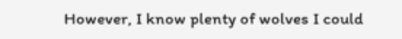However, I know plenty of wolves I could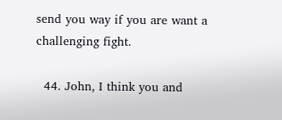send you way if you are want a challenging fight.

  44. John, I think you and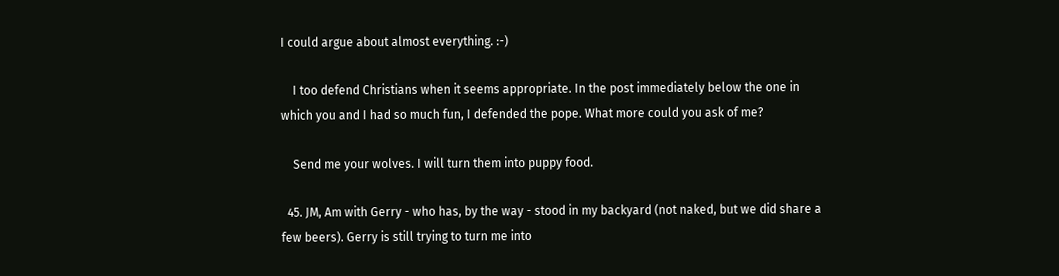I could argue about almost everything. :-)

    I too defend Christians when it seems appropriate. In the post immediately below the one in which you and I had so much fun, I defended the pope. What more could you ask of me?

    Send me your wolves. I will turn them into puppy food.

  45. JM, Am with Gerry - who has, by the way - stood in my backyard (not naked, but we did share a few beers). Gerry is still trying to turn me into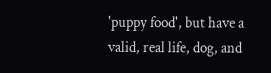'puppy food', but have a valid, real life, dog, and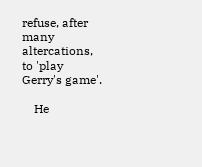refuse, after many altercations, to 'play Gerry's game'.

    He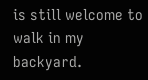is still welcome to walk in my backyard.